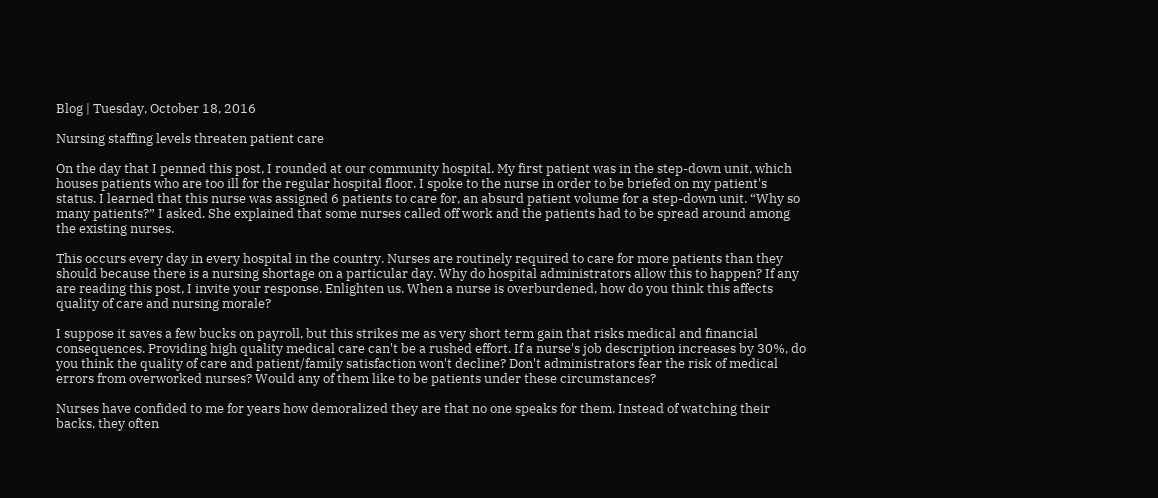Blog | Tuesday, October 18, 2016

Nursing staffing levels threaten patient care

On the day that I penned this post, I rounded at our community hospital. My first patient was in the step-down unit, which houses patients who are too ill for the regular hospital floor. I spoke to the nurse in order to be briefed on my patient's status. I learned that this nurse was assigned 6 patients to care for, an absurd patient volume for a step-down unit. “Why so many patients?” I asked. She explained that some nurses called off work and the patients had to be spread around among the existing nurses.

This occurs every day in every hospital in the country. Nurses are routinely required to care for more patients than they should because there is a nursing shortage on a particular day. Why do hospital administrators allow this to happen? If any are reading this post, I invite your response. Enlighten us. When a nurse is overburdened, how do you think this affects quality of care and nursing morale?

I suppose it saves a few bucks on payroll, but this strikes me as very short term gain that risks medical and financial consequences. Providing high quality medical care can't be a rushed effort. If a nurse's job description increases by 30%, do you think the quality of care and patient/family satisfaction won't decline? Don't administrators fear the risk of medical errors from overworked nurses? Would any of them like to be patients under these circumstances?

Nurses have confided to me for years how demoralized they are that no one speaks for them. Instead of watching their backs, they often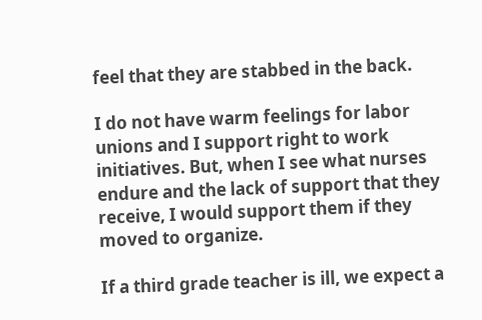feel that they are stabbed in the back.

I do not have warm feelings for labor unions and I support right to work initiatives. But, when I see what nurses endure and the lack of support that they receive, I would support them if they moved to organize.

If a third grade teacher is ill, we expect a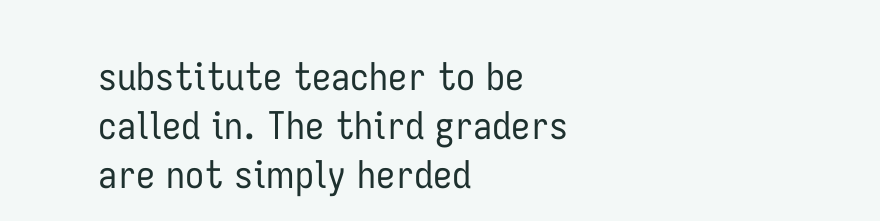substitute teacher to be called in. The third graders are not simply herded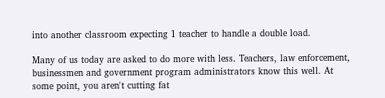into another classroom expecting 1 teacher to handle a double load.

Many of us today are asked to do more with less. Teachers, law enforcement, businessmen and government program administrators know this well. At some point, you aren't cutting fat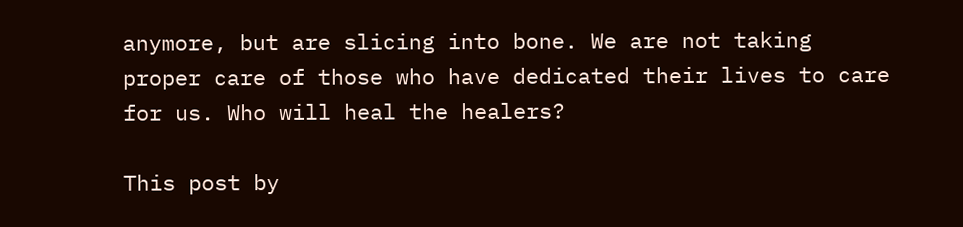anymore, but are slicing into bone. We are not taking proper care of those who have dedicated their lives to care for us. Who will heal the healers?

This post by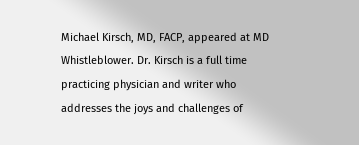Michael Kirsch, MD, FACP, appeared at MD Whistleblower. Dr. Kirsch is a full time practicing physician and writer who addresses the joys and challenges of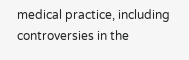medical practice, including controversies in the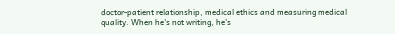doctor-patient relationship, medical ethics and measuring medical quality. When he's not writing, he's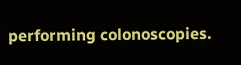performing colonoscopies.